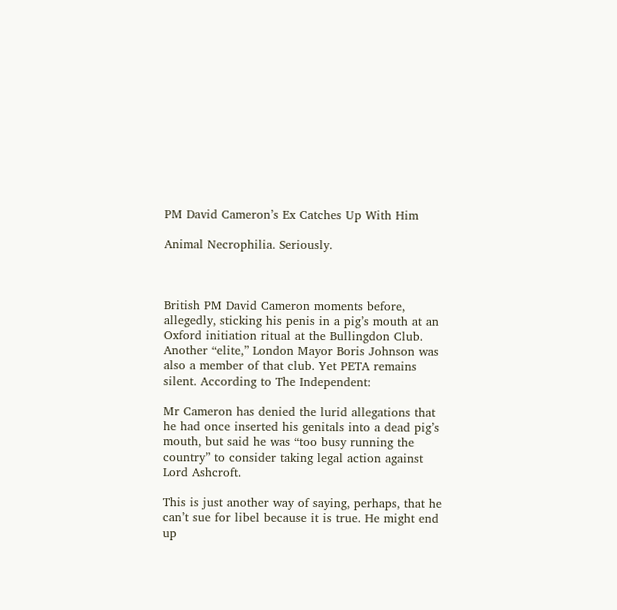PM David Cameron’s Ex Catches Up With Him

Animal Necrophilia. Seriously.



British PM David Cameron moments before, allegedly, sticking his penis in a pig’s mouth at an Oxford initiation ritual at the Bullingdon Club. Another “elite,” London Mayor Boris Johnson was also a member of that club. Yet PETA remains silent. According to The Independent:

Mr Cameron has denied the lurid allegations that he had once inserted his genitals into a dead pig’s mouth, but said he was “too busy running the country” to consider taking legal action against Lord Ashcroft.

This is just another way of saying, perhaps, that he can’t sue for libel because it is true. He might end up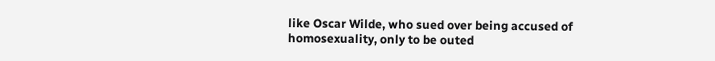like Oscar Wilde, who sued over being accused of homosexuality, only to be outed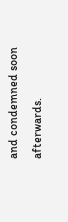and condemned soon afterwards.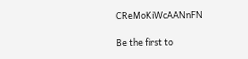CReMoKiWcAANnFN

Be the first to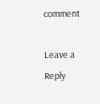comment

Leave a Reply